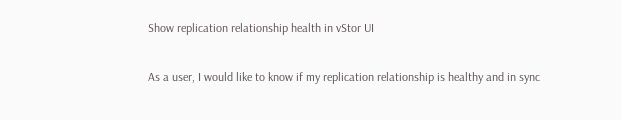Show replication relationship health in vStor UI

As a user, I would like to know if my replication relationship is healthy and in sync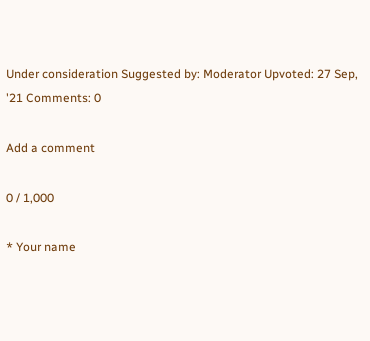Under consideration Suggested by: Moderator Upvoted: 27 Sep, '21 Comments: 0

Add a comment

0 / 1,000

* Your name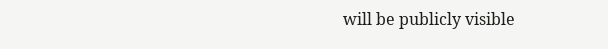will be publicly visible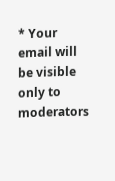* Your email will be visible only to moderators